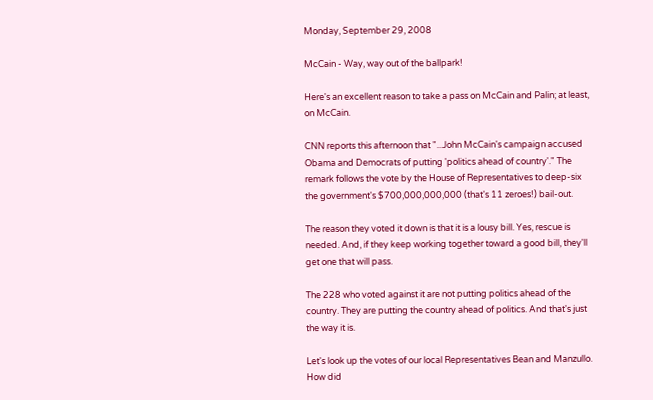Monday, September 29, 2008

McCain - Way, way out of the ballpark!

Here's an excellent reason to take a pass on McCain and Palin; at least, on McCain.

CNN reports this afternoon that "...John McCain's campaign accused Obama and Democrats of putting 'politics ahead of country'." The remark follows the vote by the House of Representatives to deep-six the government's $700,000,000,000 (that's 11 zeroes!) bail-out.

The reason they voted it down is that it is a lousy bill. Yes, rescue is needed. And, if they keep working together toward a good bill, they'll get one that will pass.

The 228 who voted against it are not putting politics ahead of the country. They are putting the country ahead of politics. And that's just the way it is.

Let's look up the votes of our local Representatives Bean and Manzullo. How did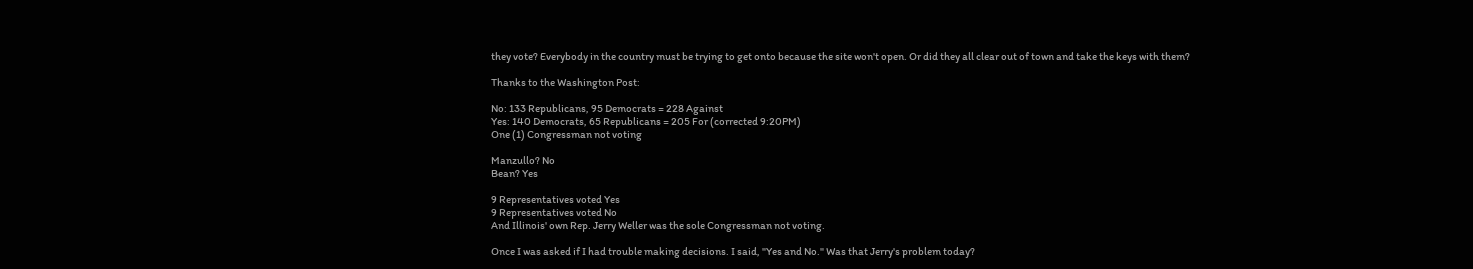they vote? Everybody in the country must be trying to get onto because the site won't open. Or did they all clear out of town and take the keys with them?

Thanks to the Washington Post:

No: 133 Republicans, 95 Democrats = 228 Against
Yes: 140 Democrats, 65 Republicans = 205 For (corrected 9:20PM)
One (1) Congressman not voting

Manzullo? No
Bean? Yes

9 Representatives voted Yes
9 Representatives voted No
And Illinois' own Rep. Jerry Weller was the sole Congressman not voting.

Once I was asked if I had trouble making decisions. I said, "Yes and No." Was that Jerry's problem today?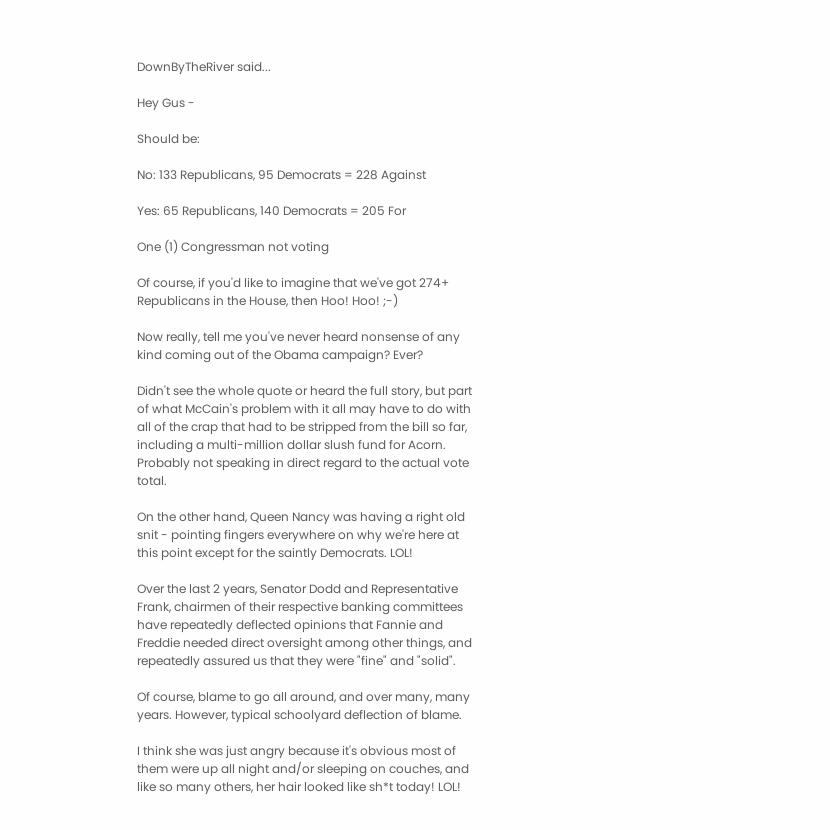DownByTheRiver said...

Hey Gus -

Should be:

No: 133 Republicans, 95 Democrats = 228 Against

Yes: 65 Republicans, 140 Democrats = 205 For

One (1) Congressman not voting

Of course, if you'd like to imagine that we've got 274+ Republicans in the House, then Hoo! Hoo! ;-)

Now really, tell me you've never heard nonsense of any kind coming out of the Obama campaign? Ever?

Didn't see the whole quote or heard the full story, but part of what McCain's problem with it all may have to do with all of the crap that had to be stripped from the bill so far, including a multi-million dollar slush fund for Acorn. Probably not speaking in direct regard to the actual vote total.

On the other hand, Queen Nancy was having a right old snit - pointing fingers everywhere on why we're here at this point except for the saintly Democrats. LOL!

Over the last 2 years, Senator Dodd and Representative Frank, chairmen of their respective banking committees have repeatedly deflected opinions that Fannie and Freddie needed direct oversight among other things, and repeatedly assured us that they were "fine" and "solid".

Of course, blame to go all around, and over many, many years. However, typical schoolyard deflection of blame.

I think she was just angry because it's obvious most of them were up all night and/or sleeping on couches, and like so many others, her hair looked like sh*t today! LOL!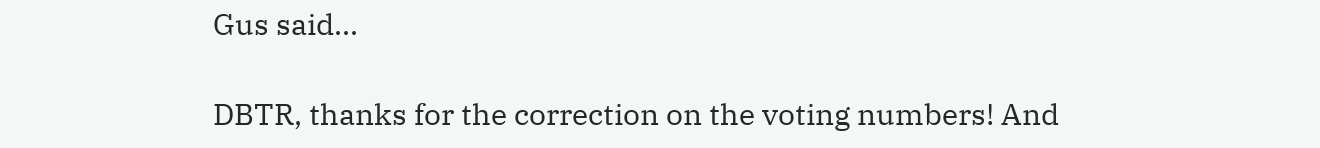Gus said...

DBTR, thanks for the correction on the voting numbers! And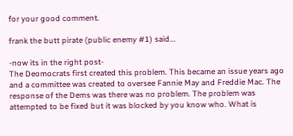for your good comment.

frank the butt pirate (public enemy #1) said...

-now its in the right post-
The Deomocrats first created this problem. This became an issue years ago and a committee was created to oversee Fannie May and Freddie Mac. The response of the Dems was there was no problem. The problem was attempted to be fixed but it was blocked by you know who. What is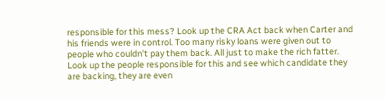responsible for this mess? Look up the CRA Act back when Carter and his friends were in control. Too many risky loans were given out to people who couldn't pay them back. All just to make the rich fatter.
Look up the people responsible for this and see which candidate they are backing, they are even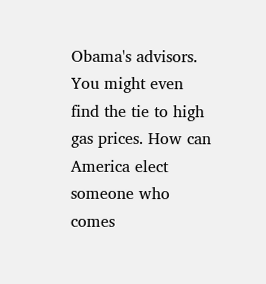Obama's advisors. You might even find the tie to high gas prices. How can America elect someone who comes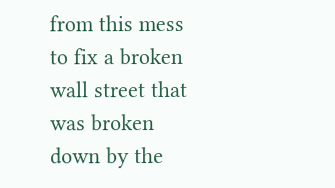from this mess to fix a broken wall street that was broken down by the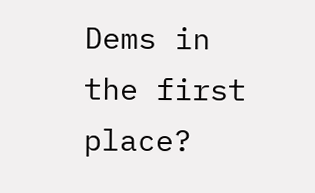Dems in the first place?